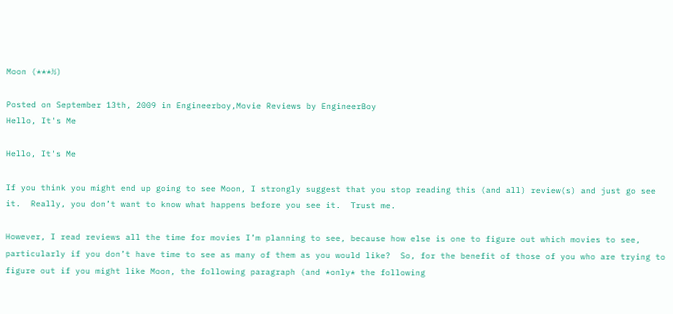Moon (***½)

Posted on September 13th, 2009 in Engineerboy,Movie Reviews by EngineerBoy
Hello, It's Me

Hello, It's Me

If you think you might end up going to see Moon, I strongly suggest that you stop reading this (and all) review(s) and just go see it.  Really, you don’t want to know what happens before you see it.  Trust me.

However, I read reviews all the time for movies I’m planning to see, because how else is one to figure out which movies to see, particularly if you don’t have time to see as many of them as you would like?  So, for the benefit of those of you who are trying to figure out if you might like Moon, the following paragraph (and *only* the following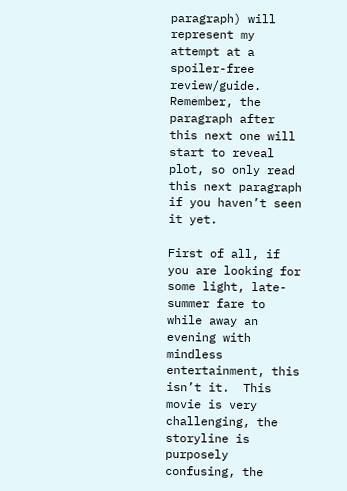paragraph) will represent my attempt at a spoiler-free review/guide.  Remember, the paragraph after this next one will start to reveal plot, so only read this next paragraph if you haven’t seen it yet.

First of all, if you are looking for some light, late-summer fare to while away an evening with mindless entertainment, this isn’t it.  This movie is very challenging, the storyline is purposely confusing, the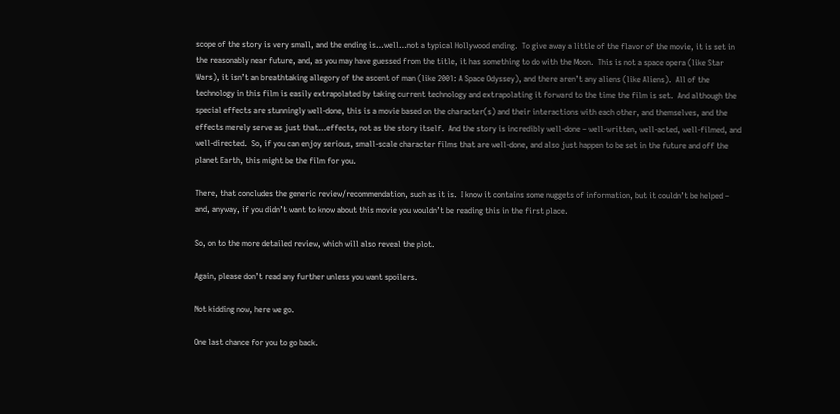scope of the story is very small, and the ending is…well…not a typical Hollywood ending.  To give away a little of the flavor of the movie, it is set in the reasonably near future, and, as you may have guessed from the title, it has something to do with the Moon.  This is not a space opera (like Star Wars), it isn’t an breathtaking allegory of the ascent of man (like 2001: A Space Odyssey), and there aren’t any aliens (like Aliens).  All of the technology in this film is easily extrapolated by taking current technology and extrapolating it forward to the time the film is set.  And although the special effects are stunningly well-done, this is a movie based on the character(s) and their interactions with each other, and themselves, and the effects merely serve as just that…effects, not as the story itself.  And the story is incredibly well-done – well-written, well-acted, well-filmed, and well-directed.  So, if you can enjoy serious, small-scale character films that are well-done, and also just happen to be set in the future and off the planet Earth, this might be the film for you.

There, that concludes the generic review/recommendation, such as it is.  I know it contains some nuggets of information, but it couldn’t be helped – and, anyway, if you didn’t want to know about this movie you wouldn’t be reading this in the first place.

So, on to the more detailed review, which will also reveal the plot.

Again, please don’t read any further unless you want spoilers.

Not kidding now, here we go.

One last chance for you to go back.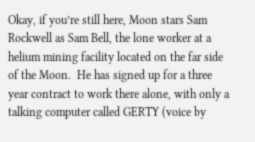Okay, if you’re still here, Moon stars Sam Rockwell as Sam Bell, the lone worker at a helium mining facility located on the far side of the Moon.  He has signed up for a three year contract to work there alone, with only a talking computer called GERTY (voice by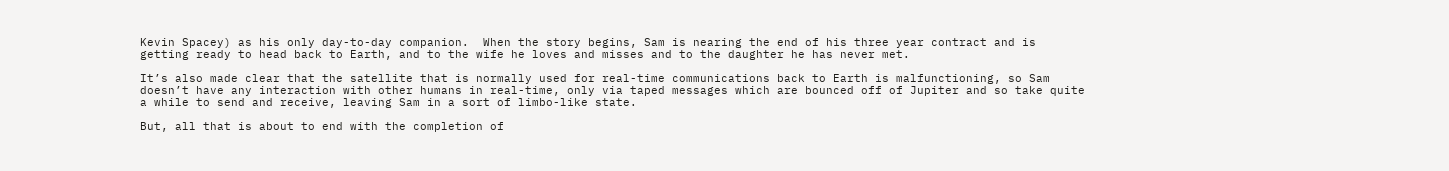Kevin Spacey) as his only day-to-day companion.  When the story begins, Sam is nearing the end of his three year contract and is getting ready to head back to Earth, and to the wife he loves and misses and to the daughter he has never met.

It’s also made clear that the satellite that is normally used for real-time communications back to Earth is malfunctioning, so Sam doesn’t have any interaction with other humans in real-time, only via taped messages which are bounced off of Jupiter and so take quite a while to send and receive, leaving Sam in a sort of limbo-like state.

But, all that is about to end with the completion of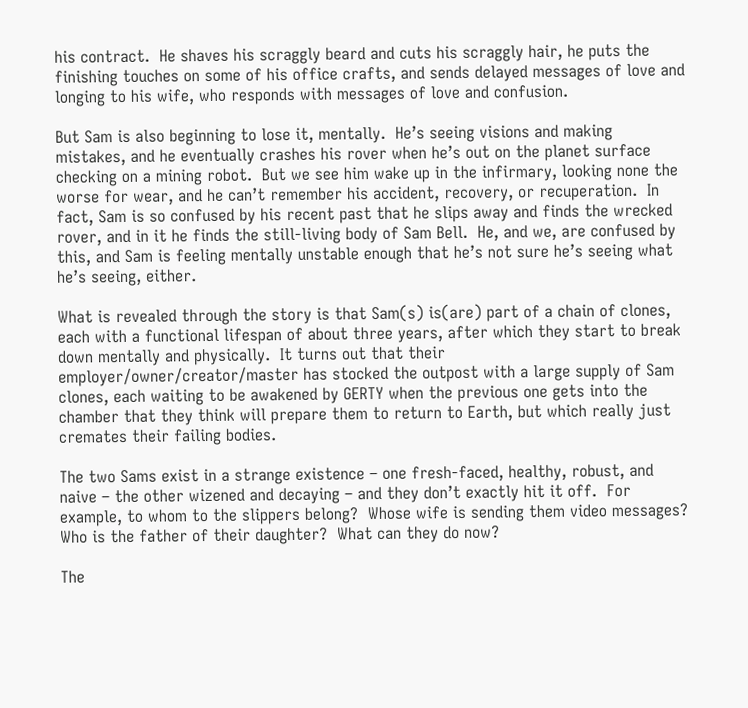his contract.  He shaves his scraggly beard and cuts his scraggly hair, he puts the finishing touches on some of his office crafts, and sends delayed messages of love and longing to his wife, who responds with messages of love and confusion.

But Sam is also beginning to lose it, mentally.  He’s seeing visions and making mistakes, and he eventually crashes his rover when he’s out on the planet surface checking on a mining robot.  But we see him wake up in the infirmary, looking none the worse for wear, and he can’t remember his accident, recovery, or recuperation.  In fact, Sam is so confused by his recent past that he slips away and finds the wrecked rover, and in it he finds the still-living body of Sam Bell.  He, and we, are confused by this, and Sam is feeling mentally unstable enough that he’s not sure he’s seeing what he’s seeing, either.

What is revealed through the story is that Sam(s) is(are) part of a chain of clones, each with a functional lifespan of about three years, after which they start to break down mentally and physically.  It turns out that their employer/owner/creator/master has stocked the outpost with a large supply of Sam clones, each waiting to be awakened by GERTY when the previous one gets into the chamber that they think will prepare them to return to Earth, but which really just cremates their failing bodies.

The two Sams exist in a strange existence – one fresh-faced, healthy, robust, and naive – the other wizened and decaying – and they don’t exactly hit it off.  For example, to whom to the slippers belong?  Whose wife is sending them video messages?  Who is the father of their daughter?  What can they do now?

The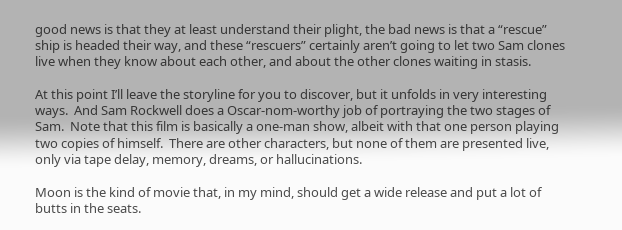good news is that they at least understand their plight, the bad news is that a “rescue” ship is headed their way, and these “rescuers” certainly aren’t going to let two Sam clones live when they know about each other, and about the other clones waiting in stasis.

At this point I’ll leave the storyline for you to discover, but it unfolds in very interesting ways.  And Sam Rockwell does a Oscar-nom-worthy job of portraying the two stages of Sam.  Note that this film is basically a one-man show, albeit with that one person playing two copies of himself.  There are other characters, but none of them are presented live, only via tape delay, memory, dreams, or hallucinations.

Moon is the kind of movie that, in my mind, should get a wide release and put a lot of butts in the seats.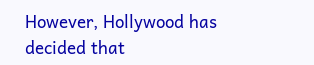However, Hollywood has decided that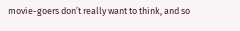movie-goers don’t really want to think, and so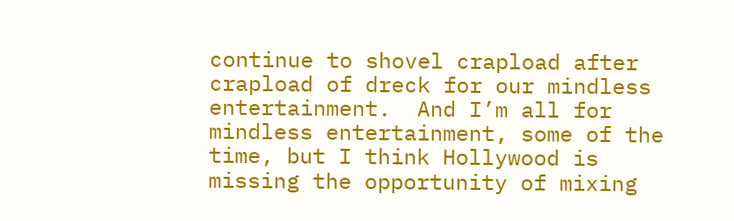continue to shovel crapload after crapload of dreck for our mindless entertainment.  And I’m all for mindless entertainment, some of the time, but I think Hollywood is missing the opportunity of mixing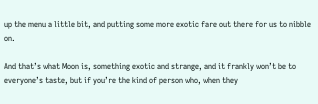up the menu a little bit, and putting some more exotic fare out there for us to nibble on.

And that’s what Moon is, something exotic and strange, and it frankly won’t be to everyone’s taste, but if you’re the kind of person who, when they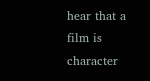hear that a film is character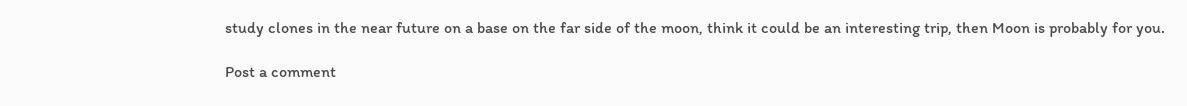study clones in the near future on a base on the far side of the moon, think it could be an interesting trip, then Moon is probably for you.

Post a comment